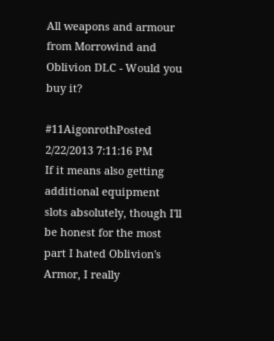All weapons and armour from Morrowind and Oblivion DLC - Would you buy it?

#11AigonrothPosted 2/22/2013 7:11:16 PM
If it means also getting additional equipment slots absolutely, though I'll be honest for the most part I hated Oblivion's Armor, I really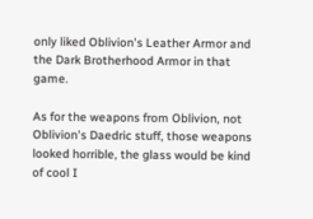only liked Oblivion's Leather Armor and the Dark Brotherhood Armor in that game.

As for the weapons from Oblivion, not Oblivion's Daedric stuff, those weapons looked horrible, the glass would be kind of cool I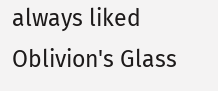always liked Oblivion's Glass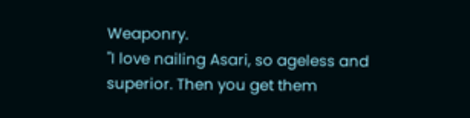Weaponry.
"I love nailing Asari, so ageless and superior. Then you get them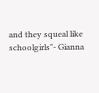and they squeal like schoolgirls"- Gianna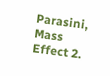Parasini, Mass Effect 2.